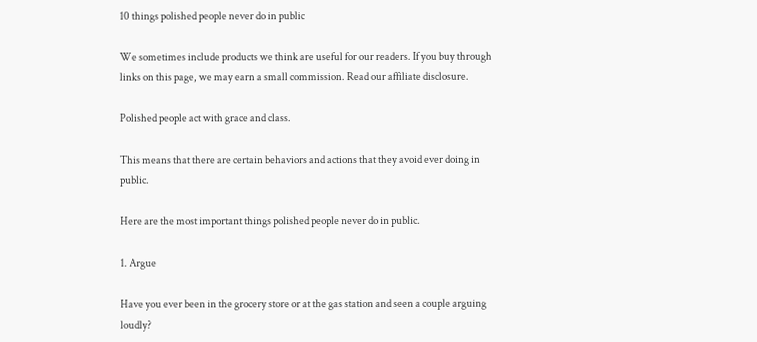10 things polished people never do in public

We sometimes include products we think are useful for our readers. If you buy through links on this page, we may earn a small commission. Read our affiliate disclosure.

Polished people act with grace and class.

This means that there are certain behaviors and actions that they avoid ever doing in public.

Here are the most important things polished people never do in public.

1. Argue

Have you ever been in the grocery store or at the gas station and seen a couple arguing loudly?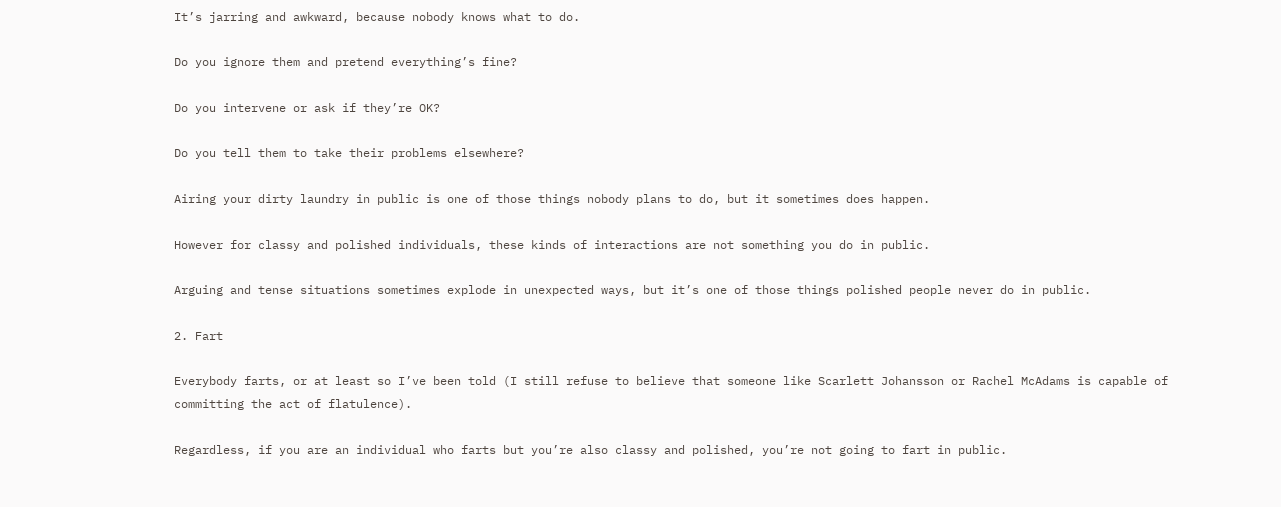It’s jarring and awkward, because nobody knows what to do.

Do you ignore them and pretend everything’s fine?

Do you intervene or ask if they’re OK?

Do you tell them to take their problems elsewhere?

Airing your dirty laundry in public is one of those things nobody plans to do, but it sometimes does happen.

However for classy and polished individuals, these kinds of interactions are not something you do in public.

Arguing and tense situations sometimes explode in unexpected ways, but it’s one of those things polished people never do in public.

2. Fart

Everybody farts, or at least so I’ve been told (I still refuse to believe that someone like Scarlett Johansson or Rachel McAdams is capable of committing the act of flatulence).

Regardless, if you are an individual who farts but you’re also classy and polished, you’re not going to fart in public.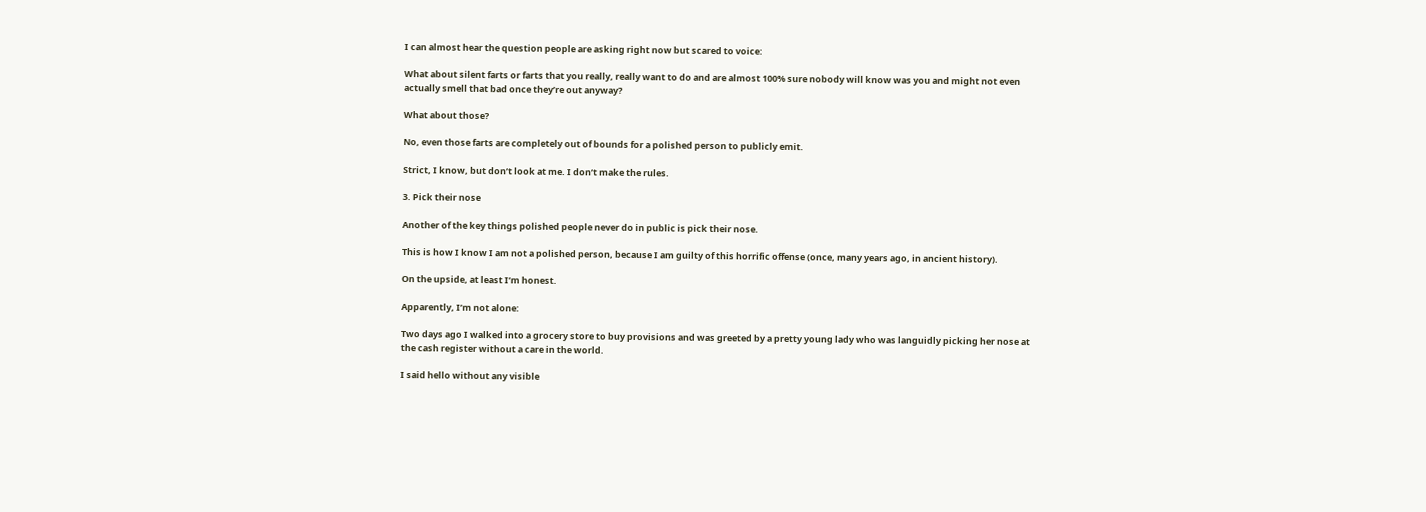I can almost hear the question people are asking right now but scared to voice:

What about silent farts or farts that you really, really want to do and are almost 100% sure nobody will know was you and might not even actually smell that bad once they’re out anyway?

What about those?

No, even those farts are completely out of bounds for a polished person to publicly emit.

Strict, I know, but don’t look at me. I don’t make the rules.

3. Pick their nose

Another of the key things polished people never do in public is pick their nose.

This is how I know I am not a polished person, because I am guilty of this horrific offense (once, many years ago, in ancient history).

On the upside, at least I’m honest.

Apparently, I’m not alone:

Two days ago I walked into a grocery store to buy provisions and was greeted by a pretty young lady who was languidly picking her nose at the cash register without a care in the world.

I said hello without any visible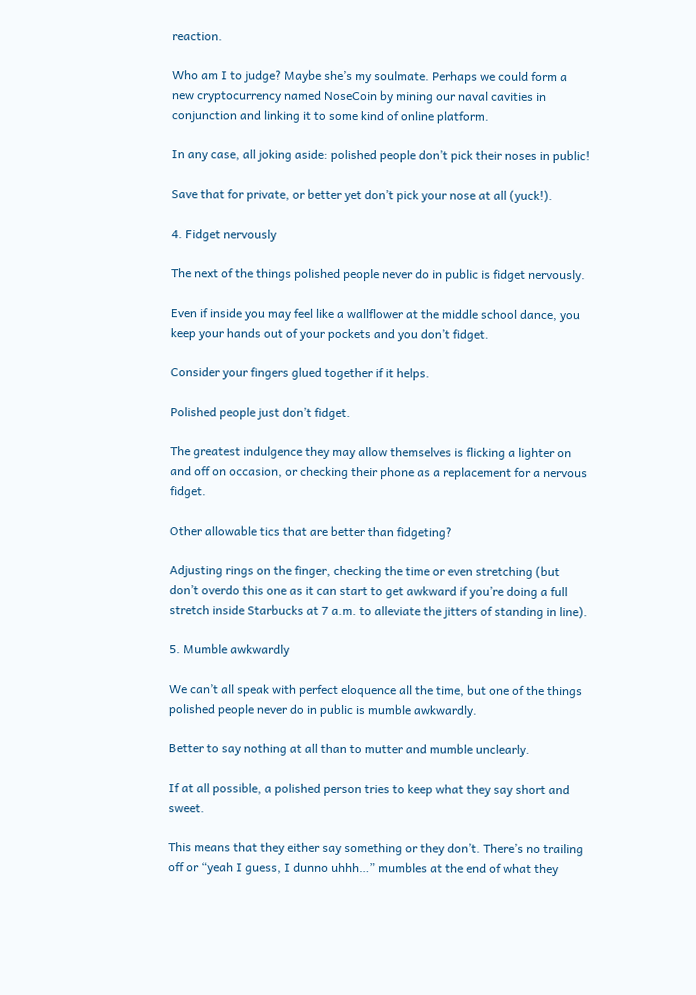reaction.

Who am I to judge? Maybe she’s my soulmate. Perhaps we could form a new cryptocurrency named NoseCoin by mining our naval cavities in conjunction and linking it to some kind of online platform.

In any case, all joking aside: polished people don’t pick their noses in public!

Save that for private, or better yet don’t pick your nose at all (yuck!).

4. Fidget nervously

The next of the things polished people never do in public is fidget nervously.

Even if inside you may feel like a wallflower at the middle school dance, you keep your hands out of your pockets and you don’t fidget.

Consider your fingers glued together if it helps.

Polished people just don’t fidget.

The greatest indulgence they may allow themselves is flicking a lighter on and off on occasion, or checking their phone as a replacement for a nervous fidget.

Other allowable tics that are better than fidgeting?

Adjusting rings on the finger, checking the time or even stretching (but don’t overdo this one as it can start to get awkward if you’re doing a full stretch inside Starbucks at 7 a.m. to alleviate the jitters of standing in line).

5. Mumble awkwardly

We can’t all speak with perfect eloquence all the time, but one of the things polished people never do in public is mumble awkwardly.

Better to say nothing at all than to mutter and mumble unclearly.

If at all possible, a polished person tries to keep what they say short and sweet.

This means that they either say something or they don’t. There’s no trailing off or “yeah I guess, I dunno uhhh…” mumbles at the end of what they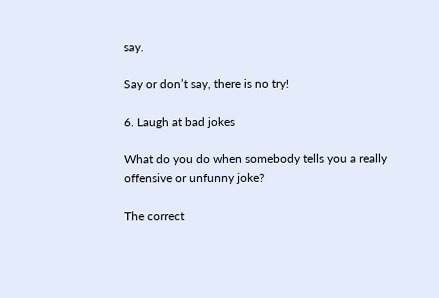say.

Say or don’t say, there is no try!

6. Laugh at bad jokes

What do you do when somebody tells you a really offensive or unfunny joke?

The correct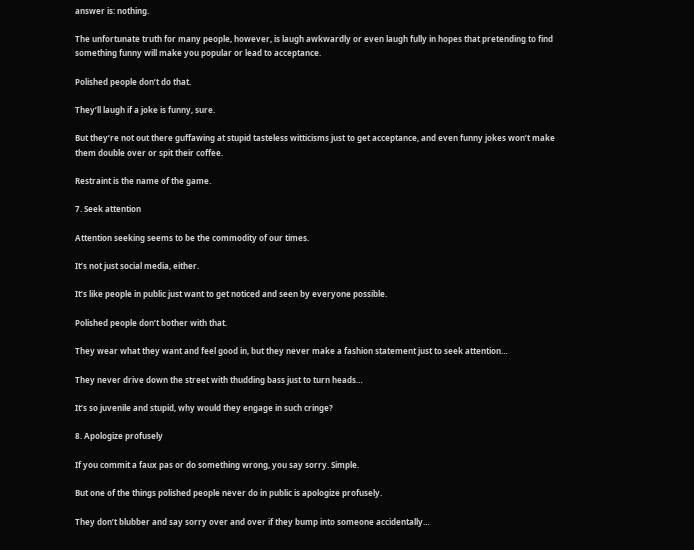answer is: nothing.

The unfortunate truth for many people, however, is laugh awkwardly or even laugh fully in hopes that pretending to find something funny will make you popular or lead to acceptance.

Polished people don’t do that.

They’ll laugh if a joke is funny, sure.

But they’re not out there guffawing at stupid tasteless witticisms just to get acceptance, and even funny jokes won’t make them double over or spit their coffee.

Restraint is the name of the game.

7. Seek attention

Attention seeking seems to be the commodity of our times.

It’s not just social media, either.

It’s like people in public just want to get noticed and seen by everyone possible.

Polished people don’t bother with that.

They wear what they want and feel good in, but they never make a fashion statement just to seek attention…

They never drive down the street with thudding bass just to turn heads…

It’s so juvenile and stupid, why would they engage in such cringe?

8. Apologize profusely

If you commit a faux pas or do something wrong, you say sorry. Simple.

But one of the things polished people never do in public is apologize profusely.

They don’t blubber and say sorry over and over if they bump into someone accidentally…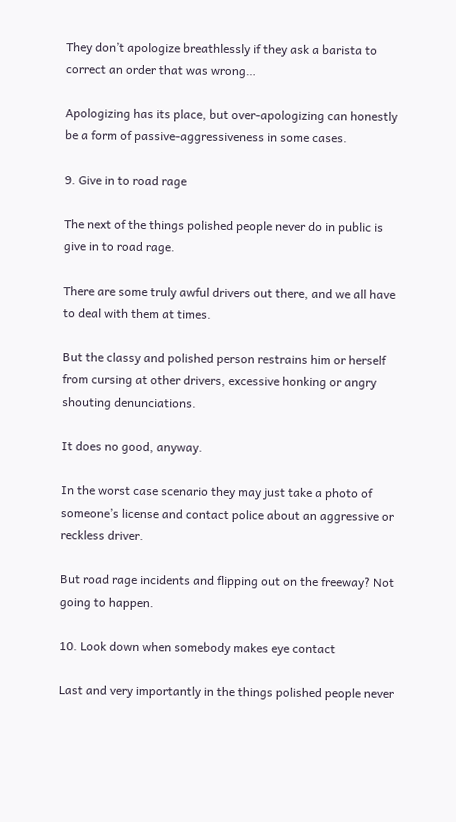They don’t apologize breathlessly if they ask a barista to correct an order that was wrong…

Apologizing has its place, but over-apologizing can honestly be a form of passive-aggressiveness in some cases.

9. Give in to road rage

The next of the things polished people never do in public is give in to road rage.

There are some truly awful drivers out there, and we all have to deal with them at times.

But the classy and polished person restrains him or herself from cursing at other drivers, excessive honking or angry shouting denunciations.

It does no good, anyway.

In the worst case scenario they may just take a photo of someone’s license and contact police about an aggressive or reckless driver.

But road rage incidents and flipping out on the freeway? Not going to happen.

10. Look down when somebody makes eye contact

Last and very importantly in the things polished people never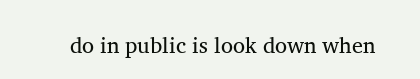do in public is look down when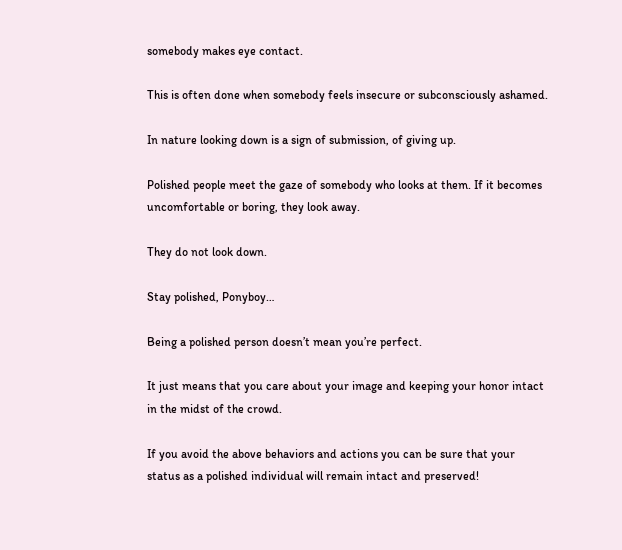somebody makes eye contact.

This is often done when somebody feels insecure or subconsciously ashamed.

In nature looking down is a sign of submission, of giving up.

Polished people meet the gaze of somebody who looks at them. If it becomes uncomfortable or boring, they look away.

They do not look down.

Stay polished, Ponyboy…

Being a polished person doesn’t mean you’re perfect.

It just means that you care about your image and keeping your honor intact in the midst of the crowd.

If you avoid the above behaviors and actions you can be sure that your status as a polished individual will remain intact and preserved!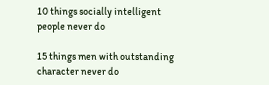10 things socially intelligent people never do

15 things men with outstanding character never do